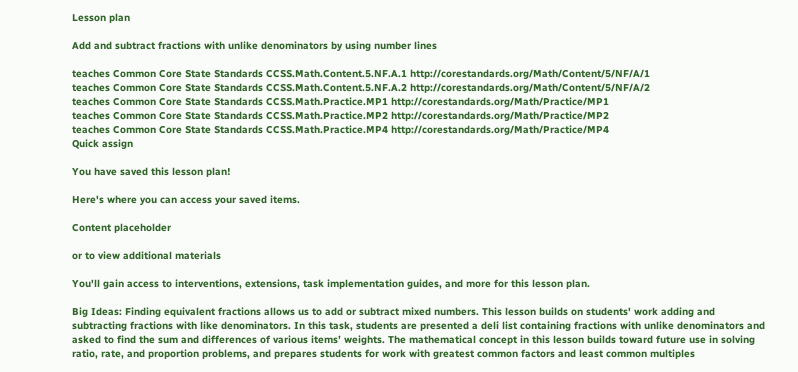Lesson plan

Add and subtract fractions with unlike denominators by using number lines

teaches Common Core State Standards CCSS.Math.Content.5.NF.A.1 http://corestandards.org/Math/Content/5/NF/A/1
teaches Common Core State Standards CCSS.Math.Content.5.NF.A.2 http://corestandards.org/Math/Content/5/NF/A/2
teaches Common Core State Standards CCSS.Math.Practice.MP1 http://corestandards.org/Math/Practice/MP1
teaches Common Core State Standards CCSS.Math.Practice.MP2 http://corestandards.org/Math/Practice/MP2
teaches Common Core State Standards CCSS.Math.Practice.MP4 http://corestandards.org/Math/Practice/MP4
Quick assign

You have saved this lesson plan!

Here's where you can access your saved items.

Content placeholder

or to view additional materials

You'll gain access to interventions, extensions, task implementation guides, and more for this lesson plan.

Big Ideas: Finding equivalent fractions allows us to add or subtract mixed numbers. This lesson builds on students' work adding and subtracting fractions with like denominators. In this task, students are presented a deli list containing fractions with unlike denominators and asked to find the sum and differences of various items’ weights. The mathematical concept in this lesson builds toward future use in solving ratio, rate, and proportion problems, and prepares students for work with greatest common factors and least common multiples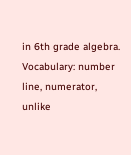in 6th grade algebra. Vocabulary: number line, numerator, unlike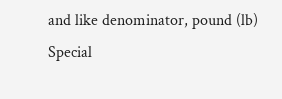and like denominator, pound (lb) Special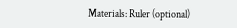Materials: Ruler (optional)